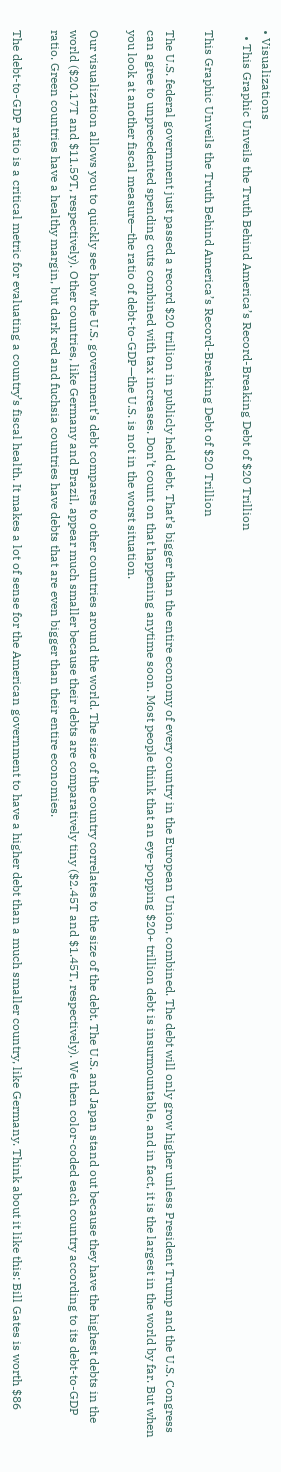• Visualizations
  • This Graphic Unveils the Truth Behind America’s Record-Breaking Debt of $20 Trillion

This Graphic Unveils the Truth Behind America’s Record-Breaking Debt of $20 Trillion

The U.S. federal government just passed a record $20 trillion in publicly held debt. That’s bigger than the entire economy of every country in the European Union, combined. The debt will only grow higher unless President Trump and the U.S. Congress can agree to unprecedented spending cuts combined with tax increases. Don’t count on that happening anytime soon. Most people think that an eye-popping $20+ trillion debt is insurmountable, and in fact, it is the largest in the world by far. But when you look at another fiscal measure—the ratio of debt-to-GDP—the U.S. is not in the worst situation.

Our visualization allows you to quickly see how the U.S. government’s debt compares to other countries around the world. The size of the country correlates to the size of the debt. The U.S. and Japan stand out because they have the highest debts in the world ($20.17T and $11.59T, respectively). Other countries, like Germany and Brazil, appear much smaller because their debts are comparatively tiny ($2.45T and $1.45T, respectively). We then color-coded each country according to its debt-to-GDP ratio. Green countries have a healthy margin, but dark red and fuchsia countries have debts that are even bigger than their entire economies.

The debt-to-GDP ratio is a critical metric for evaluating a country’s fiscal health. It makes a lot of sense for the American government to have a higher debt than a much smaller country, like Germany. Think about it like this: Bill Gates is worth $86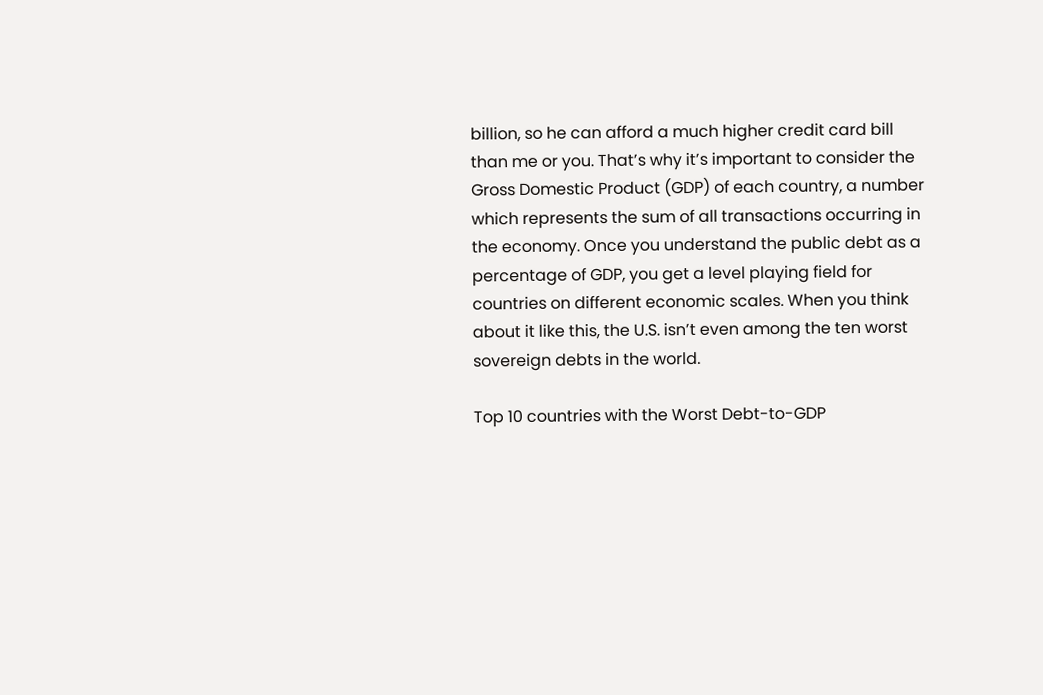billion, so he can afford a much higher credit card bill than me or you. That’s why it’s important to consider the Gross Domestic Product (GDP) of each country, a number which represents the sum of all transactions occurring in the economy. Once you understand the public debt as a percentage of GDP, you get a level playing field for countries on different economic scales. When you think about it like this, the U.S. isn’t even among the ten worst sovereign debts in the world.

Top 10 countries with the Worst Debt-to-GDP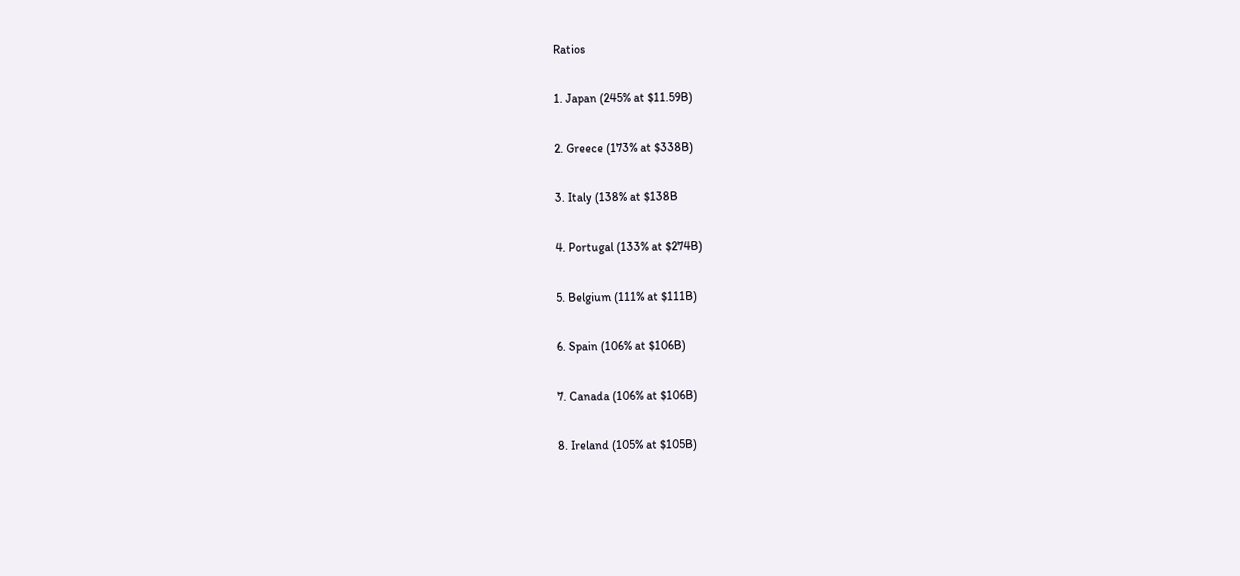Ratios

1. Japan (245% at $11.59B)

2. Greece (173% at $338B)

3. Italy (138% at $138B

4. Portugal (133% at $274B)

5. Belgium (111% at $111B)

6. Spain (106% at $106B)

7. Canada (106% at $106B)

8. Ireland (105% at $105B)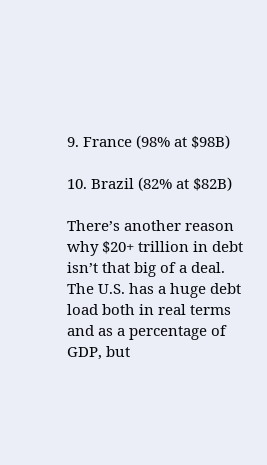9. France (98% at $98B)

10. Brazil (82% at $82B)

There’s another reason why $20+ trillion in debt isn’t that big of a deal. The U.S. has a huge debt load both in real terms and as a percentage of GDP, but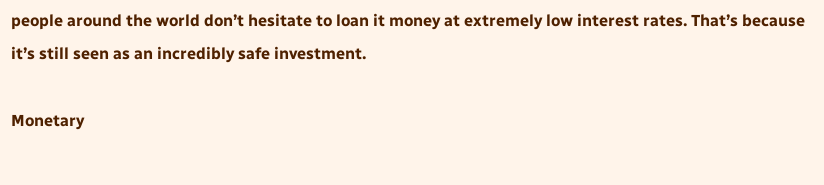people around the world don’t hesitate to loan it money at extremely low interest rates. That’s because it’s still seen as an incredibly safe investment.

Monetary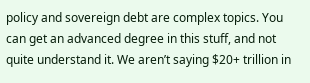policy and sovereign debt are complex topics. You can get an advanced degree in this stuff, and not quite understand it. We aren’t saying $20+ trillion in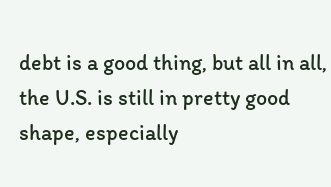debt is a good thing, but all in all, the U.S. is still in pretty good shape, especially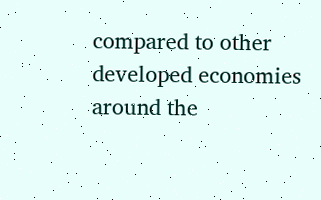compared to other developed economies around the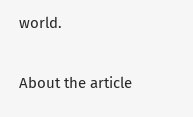world.

About the article